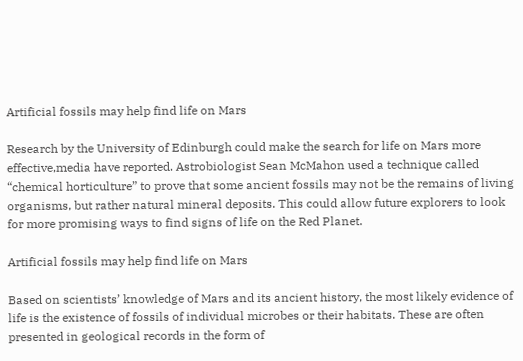Artificial fossils may help find life on Mars

Research by the University of Edinburgh could make the search for life on Mars more effective,media have reported. Astrobiologist Sean McMahon used a technique called “chemical horticulture” to prove that some ancient fossils may not be the remains of living organisms, but rather natural mineral deposits. This could allow future explorers to look for more promising ways to find signs of life on the Red Planet.

Artificial fossils may help find life on Mars

Based on scientists’ knowledge of Mars and its ancient history, the most likely evidence of life is the existence of fossils of individual microbes or their habitats. These are often presented in geological records in the form of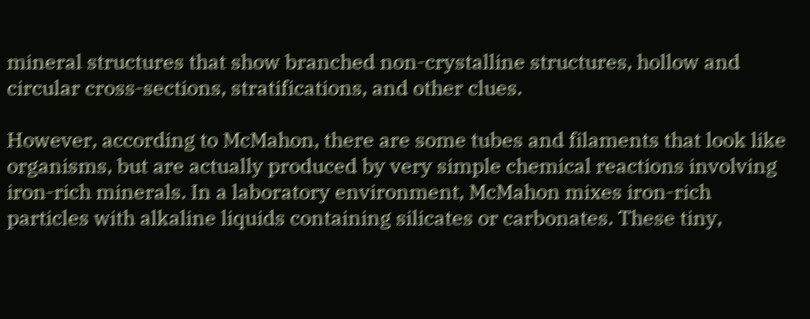mineral structures that show branched non-crystalline structures, hollow and circular cross-sections, stratifications, and other clues.

However, according to McMahon, there are some tubes and filaments that look like organisms, but are actually produced by very simple chemical reactions involving iron-rich minerals. In a laboratory environment, McMahon mixes iron-rich particles with alkaline liquids containing silicates or carbonates. These tiny,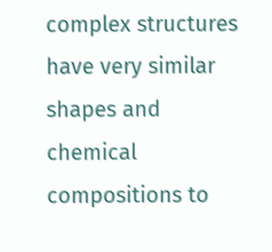complex structures have very similar shapes and chemical compositions to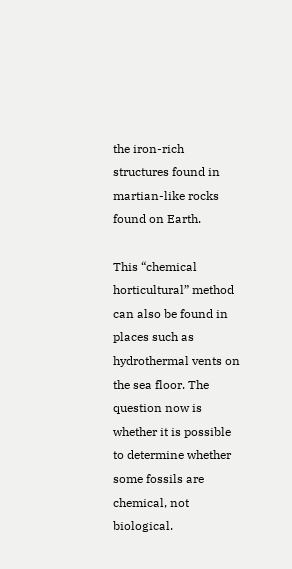the iron-rich structures found in martian-like rocks found on Earth.

This “chemical horticultural” method can also be found in places such as hydrothermal vents on the sea floor. The question now is whether it is possible to determine whether some fossils are chemical, not biological.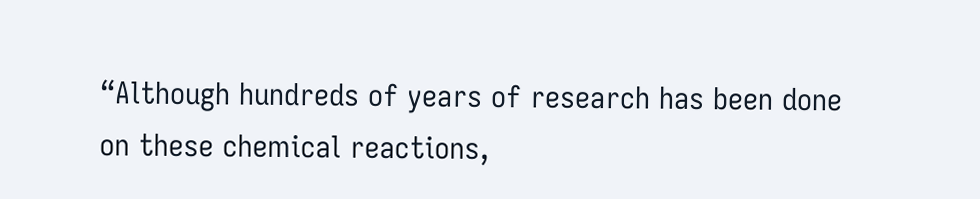“Although hundreds of years of research has been done on these chemical reactions,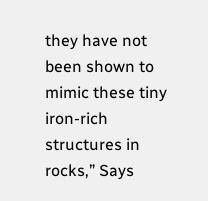they have not been shown to mimic these tiny iron-rich structures in rocks,” Says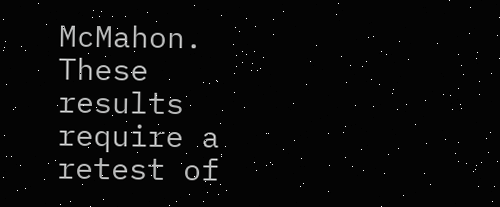McMahon. These results require a retest of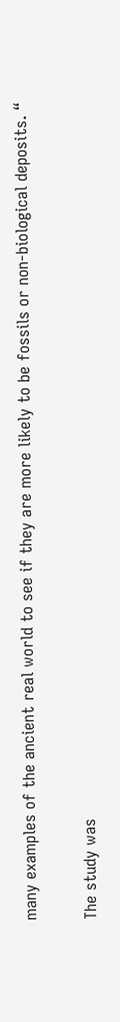many examples of the ancient real world to see if they are more likely to be fossils or non-biological deposits. “

The study was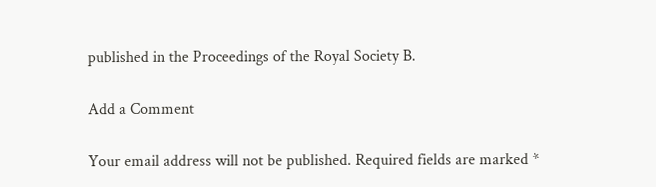published in the Proceedings of the Royal Society B.

Add a Comment

Your email address will not be published. Required fields are marked *